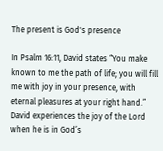The present is God's presence

In Psalm 16:11, David states “You make known to me the path of life; you will fill me with joy in your presence, with eternal pleasures at your right hand.” David experiences the joy of the Lord when he is in God’s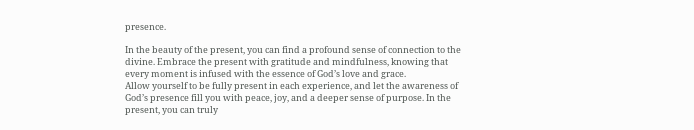presence.

In the beauty of the present, you can find a profound sense of connection to the divine. Embrace the present with gratitude and mindfulness, knowing that every moment is infused with the essence of God’s love and grace.
Allow yourself to be fully present in each experience, and let the awareness of God’s presence fill you with peace, joy, and a deeper sense of purpose. In the present, you can truly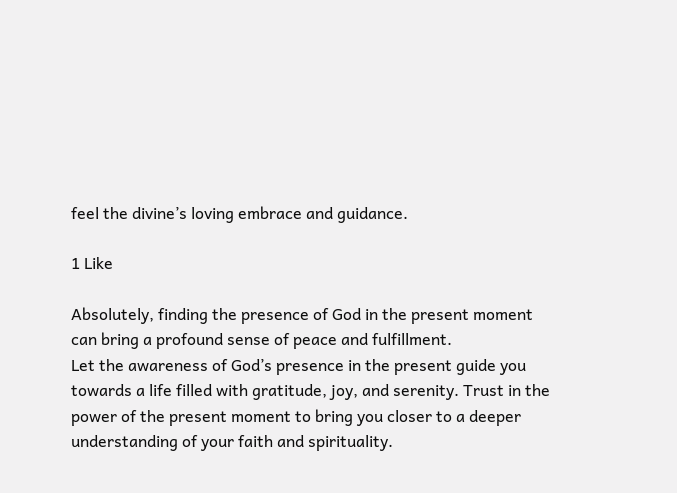feel the divine’s loving embrace and guidance.

1 Like

Absolutely, finding the presence of God in the present moment can bring a profound sense of peace and fulfillment.
Let the awareness of God’s presence in the present guide you towards a life filled with gratitude, joy, and serenity. Trust in the power of the present moment to bring you closer to a deeper understanding of your faith and spirituality.